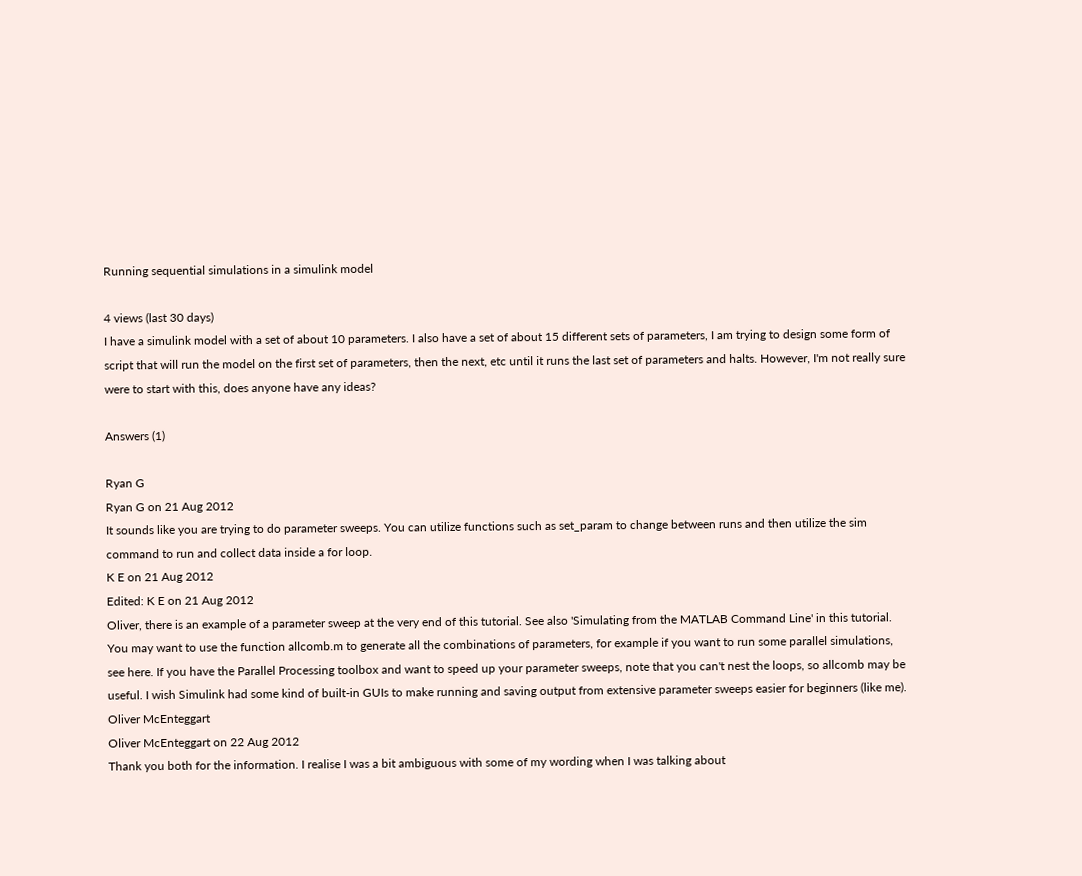Running sequential simulations in a simulink model

4 views (last 30 days)
I have a simulink model with a set of about 10 parameters. I also have a set of about 15 different sets of parameters, I am trying to design some form of script that will run the model on the first set of parameters, then the next, etc until it runs the last set of parameters and halts. However, I'm not really sure were to start with this, does anyone have any ideas?

Answers (1)

Ryan G
Ryan G on 21 Aug 2012
It sounds like you are trying to do parameter sweeps. You can utilize functions such as set_param to change between runs and then utilize the sim command to run and collect data inside a for loop.
K E on 21 Aug 2012
Edited: K E on 21 Aug 2012
Oliver, there is an example of a parameter sweep at the very end of this tutorial. See also 'Simulating from the MATLAB Command Line' in this tutorial. You may want to use the function allcomb.m to generate all the combinations of parameters, for example if you want to run some parallel simulations, see here. If you have the Parallel Processing toolbox and want to speed up your parameter sweeps, note that you can't nest the loops, so allcomb may be useful. I wish Simulink had some kind of built-in GUIs to make running and saving output from extensive parameter sweeps easier for beginners (like me).
Oliver McEnteggart
Oliver McEnteggart on 22 Aug 2012
Thank you both for the information. I realise I was a bit ambiguous with some of my wording when I was talking about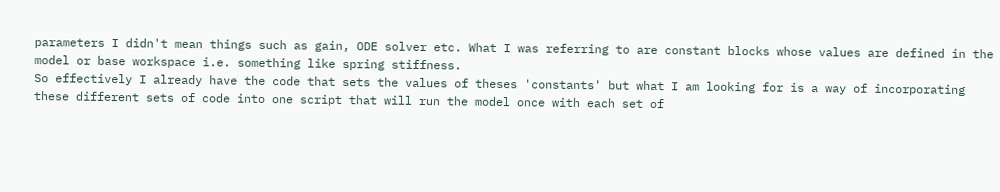parameters I didn't mean things such as gain, ODE solver etc. What I was referring to are constant blocks whose values are defined in the model or base workspace i.e. something like spring stiffness.
So effectively I already have the code that sets the values of theses 'constants' but what I am looking for is a way of incorporating these different sets of code into one script that will run the model once with each set of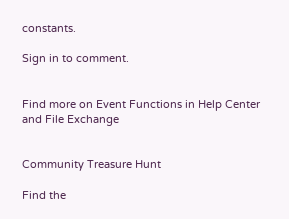constants.

Sign in to comment.


Find more on Event Functions in Help Center and File Exchange


Community Treasure Hunt

Find the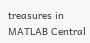treasures in MATLAB Central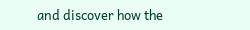and discover how the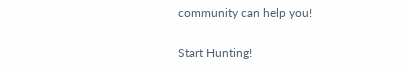community can help you!

Start Hunting!